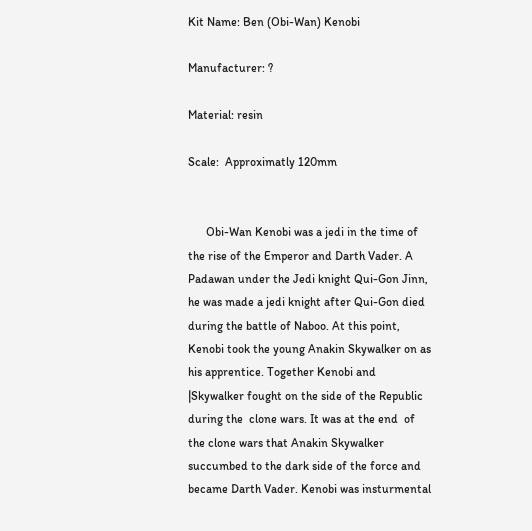Kit Name: Ben (Obi-Wan) Kenobi

Manufacturer: ?

Material: resin

Scale:  Approximatly 120mm


      Obi-Wan Kenobi was a jedi in the time of the rise of the Emperor and Darth Vader. A Padawan under the Jedi knight Qui-Gon Jinn, he was made a jedi knight after Qui-Gon died during the battle of Naboo. At this point, Kenobi took the young Anakin Skywalker on as his apprentice. Together Kenobi and |Skywalker fought on the side of the Republic during the  clone wars. It was at the end  of the clone wars that Anakin Skywalker succumbed to the dark side of the force and became Darth Vader. Kenobi was insturmental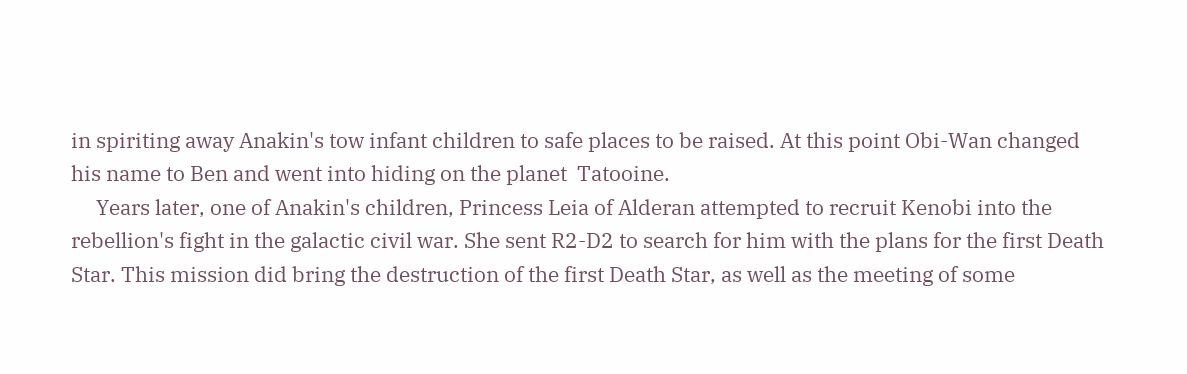in spiriting away Anakin's tow infant children to safe places to be raised. At this point Obi-Wan changed his name to Ben and went into hiding on the planet  Tatooine.
     Years later, one of Anakin's children, Princess Leia of Alderan attempted to recruit Kenobi into the rebellion's fight in the galactic civil war. She sent R2-D2 to search for him with the plans for the first Death Star. This mission did bring the destruction of the first Death Star, as well as the meeting of some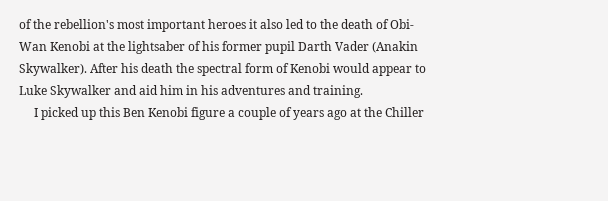of the rebellion's most important heroes it also led to the death of Obi-Wan Kenobi at the lightsaber of his former pupil Darth Vader (Anakin Skywalker). After his death the spectral form of Kenobi would appear to Luke Skywalker and aid him in his adventures and training.
     I picked up this Ben Kenobi figure a couple of years ago at the Chiller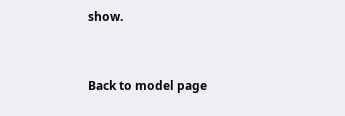show.



Back to model page